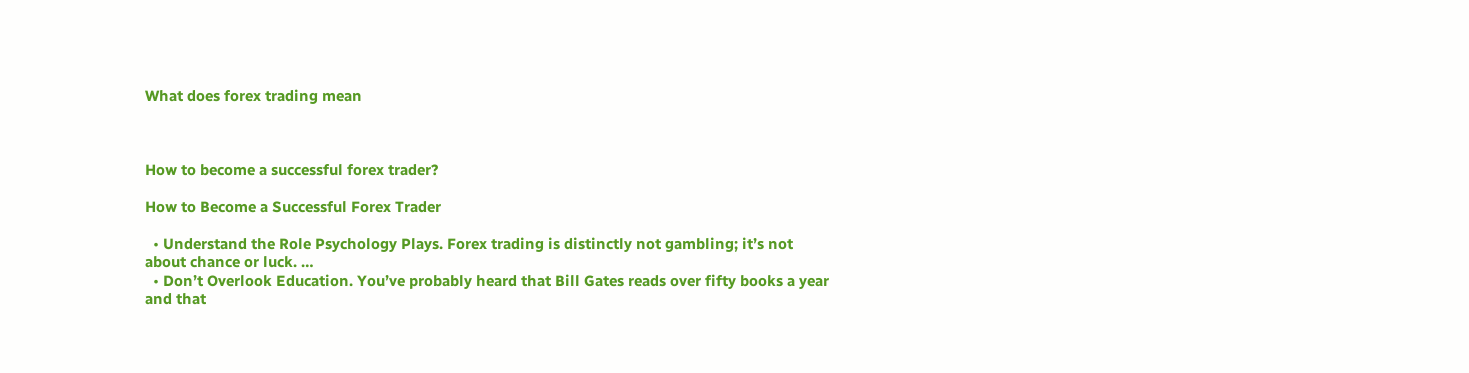What does forex trading mean



How to become a successful forex trader?

How to Become a Successful Forex Trader

  • Understand the Role Psychology Plays. Forex trading is distinctly not gambling; it’s not about chance or luck. …
  • Don’t Overlook Education. You’ve probably heard that Bill Gates reads over fifty books a year and that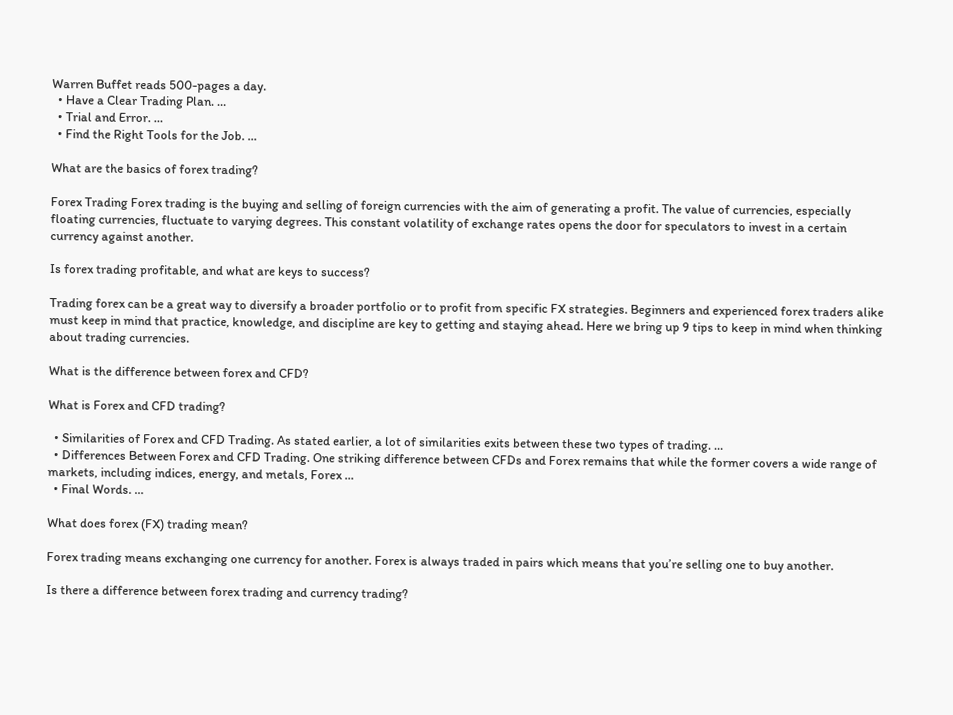Warren Buffet reads 500-pages a day.
  • Have a Clear Trading Plan. …
  • Trial and Error. …
  • Find the Right Tools for the Job. …

What are the basics of forex trading?

Forex Trading Forex trading is the buying and selling of foreign currencies with the aim of generating a profit. The value of currencies, especially floating currencies, fluctuate to varying degrees. This constant volatility of exchange rates opens the door for speculators to invest in a certain currency against another.

Is forex trading profitable, and what are keys to success?

Trading forex can be a great way to diversify a broader portfolio or to profit from specific FX strategies. Beginners and experienced forex traders alike must keep in mind that practice, knowledge, and discipline are key to getting and staying ahead. Here we bring up 9 tips to keep in mind when thinking about trading currencies.

What is the difference between forex and CFD?

What is Forex and CFD trading?

  • Similarities of Forex and CFD Trading. As stated earlier, a lot of similarities exits between these two types of trading. …
  • Differences Between Forex and CFD Trading. One striking difference between CFDs and Forex remains that while the former covers a wide range of markets, including indices, energy, and metals, Forex …
  • Final Words. …

What does forex (FX) trading mean?

Forex trading means exchanging one currency for another. Forex is always traded in pairs which means that you’re selling one to buy another.

Is there a difference between forex trading and currency trading?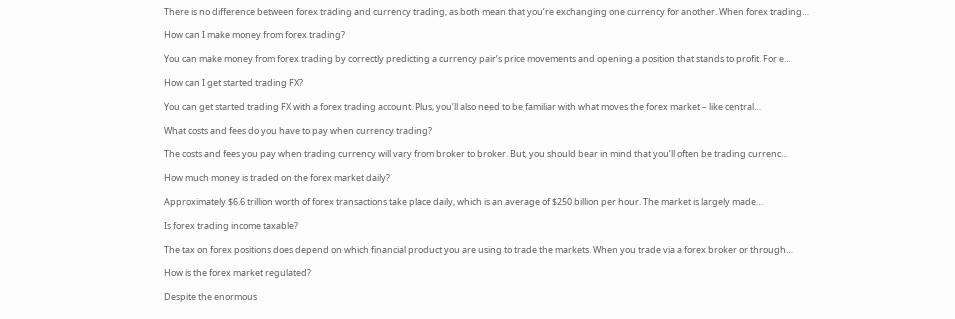There is no difference between forex trading and currency trading, as both mean that you’re exchanging one currency for another. When forex trading…

How can I make money from forex trading?

You can make money from forex trading by correctly predicting a currency pair’s price movements and opening a position that stands to profit. For e…

How can I get started trading FX?

You can get started trading FX with a forex trading account. Plus, you’ll also need to be familiar with what moves the forex market – like central…

What costs and fees do you have to pay when currency trading?

The costs and fees you pay when trading currency will vary from broker to broker. But, you should bear in mind that you’ll often be trading currenc…

How much money is traded on the forex market daily?

Approximately $6.6 trillion worth of forex transactions take place daily, which is an average of $250 billion per hour. The market is largely made…

Is forex trading income taxable?

The tax on forex positions does depend on which financial product you are using to trade the markets. When you trade via a forex broker or through…

How is the forex market regulated?

Despite the enormous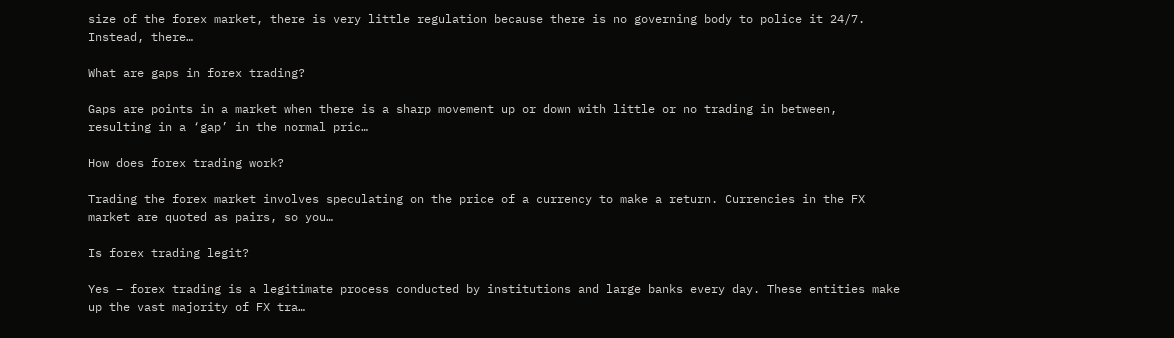size of the forex market, there is very little regulation because there is no governing body to police it 24/7. Instead, there…

What are gaps in forex trading?

Gaps are points in a market when there is a sharp movement up or down with little or no trading in between, resulting in a ‘gap’ in the normal pric…

How does forex trading work?

Trading the forex market involves speculating on the price of a currency to make a return. Currencies in the FX market are quoted as pairs, so you…

Is forex trading legit?

Yes – forex trading is a legitimate process conducted by institutions and large banks every day. These entities make up the vast majority of FX tra…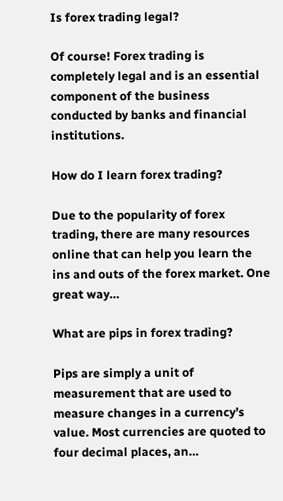Is forex trading legal?

Of course! Forex trading is completely legal and is an essential component of the business conducted by banks and financial institutions.

How do I learn forex trading?

Due to the popularity of forex trading, there are many resources online that can help you learn the ins and outs of the forex market. One great way…

What are pips in forex trading?

Pips are simply a unit of measurement that are used to measure changes in a currency’s value. Most currencies are quoted to four decimal places, an…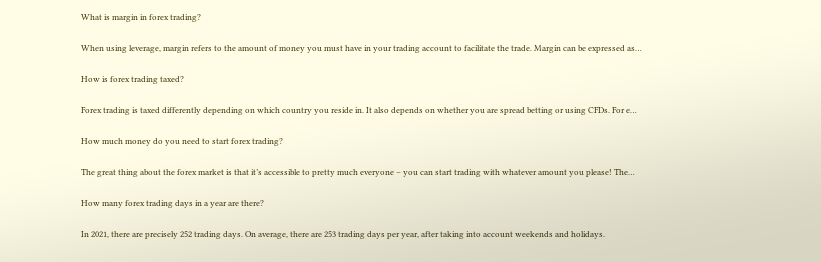What is margin in forex trading?

When using leverage, margin refers to the amount of money you must have in your trading account to facilitate the trade. Margin can be expressed as…

How is forex trading taxed?

Forex trading is taxed differently depending on which country you reside in. It also depends on whether you are spread betting or using CFDs. For e…

How much money do you need to start forex trading?

The great thing about the forex market is that it’s accessible to pretty much everyone – you can start trading with whatever amount you please! The…

How many forex trading days in a year are there?

In 2021, there are precisely 252 trading days. On average, there are 253 trading days per year, after taking into account weekends and holidays.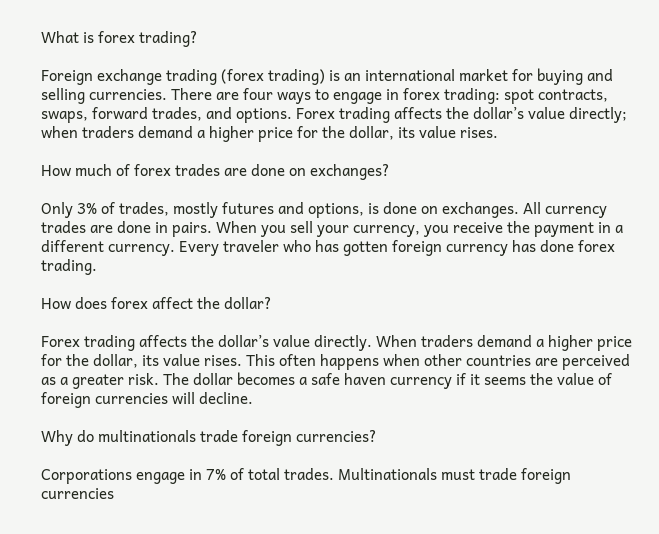What is forex trading?

Foreign exchange trading (forex trading) is an international market for buying and selling currencies. There are four ways to engage in forex trading: spot contracts, swaps, forward trades, and options. Forex trading affects the dollar’s value directly; when traders demand a higher price for the dollar, its value rises.

How much of forex trades are done on exchanges?

Only 3% of trades, mostly futures and options, is done on exchanges. All currency trades are done in pairs. When you sell your currency, you receive the payment in a different currency. Every traveler who has gotten foreign currency has done forex trading.

How does forex affect the dollar?

Forex trading affects the dollar’s value directly. When traders demand a higher price for the dollar, its value rises. This often happens when other countries are perceived as a greater risk. The dollar becomes a safe haven currency if it seems the value of foreign currencies will decline.

Why do multinationals trade foreign currencies?

Corporations engage in 7% of total trades. Multinationals must trade foreign currencies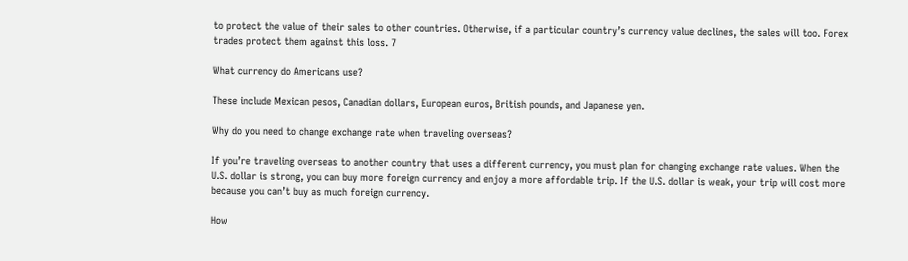to protect the value of their sales to other countries. Otherwise, if a particular country’s currency value declines, the sales will too. Forex trades protect them against this loss. 7

What currency do Americans use?

These include Mexican pesos, Canadian dollars, European euros, British pounds, and Japanese yen.

Why do you need to change exchange rate when traveling overseas?

If you’re traveling overseas to another country that uses a different currency, you must plan for changing exchange rate values. When the U.S. dollar is strong, you can buy more foreign currency and enjoy a more affordable trip. If the U.S. dollar is weak, your trip will cost more because you can’t buy as much foreign currency.

How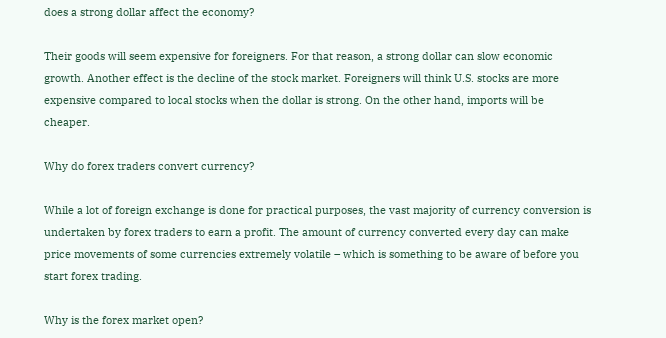does a strong dollar affect the economy?

Their goods will seem expensive for foreigners. For that reason, a strong dollar can slow economic growth. Another effect is the decline of the stock market. Foreigners will think U.S. stocks are more expensive compared to local stocks when the dollar is strong. On the other hand, imports will be cheaper.

Why do forex traders convert currency?

While a lot of foreign exchange is done for practical purposes, the vast majority of currency conversion is undertaken by forex traders to earn a profit. The amount of currency converted every day can make price movements of some currencies extremely volatile – which is something to be aware of before you start forex trading.

Why is the forex market open?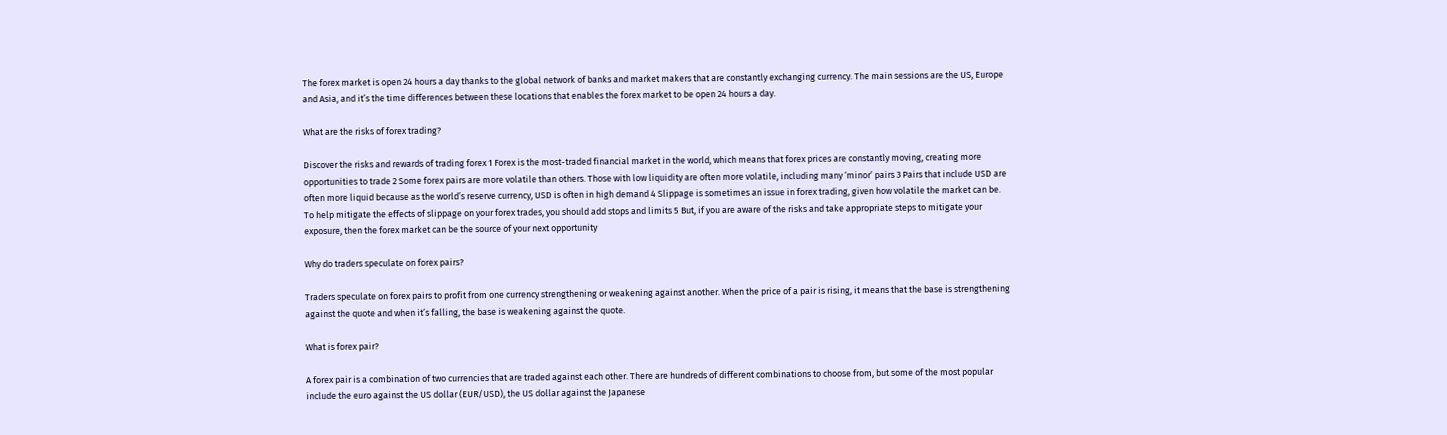The forex market is open 24 hours a day thanks to the global network of banks and market makers that are constantly exchanging currency. The main sessions are the US, Europe and Asia, and it’s the time differences between these locations that enables the forex market to be open 24 hours a day.

What are the risks of forex trading?

Discover the risks and rewards of trading forex 1 Forex is the most-traded financial market in the world, which means that forex prices are constantly moving, creating more opportunities to trade 2 Some forex pairs are more volatile than others. Those with low liquidity are often more volatile, including many ‘minor’ pairs 3 Pairs that include USD are often more liquid because as the world’s reserve currency, USD is often in high demand 4 Slippage is sometimes an issue in forex trading, given how volatile the market can be. To help mitigate the effects of slippage on your forex trades, you should add stops and limits 5 But, if you are aware of the risks and take appropriate steps to mitigate your exposure, then the forex market can be the source of your next opportunity

Why do traders speculate on forex pairs?

Traders speculate on forex pairs to profit from one currency strengthening or weakening against another. When the price of a pair is rising, it means that the base is strengthening against the quote and when it’s falling, the base is weakening against the quote.

What is forex pair?

A forex pair is a combination of two currencies that are traded against each other. There are hundreds of different combinations to choose from, but some of the most popular include the euro against the US dollar (EUR/USD), the US dollar against the Japanese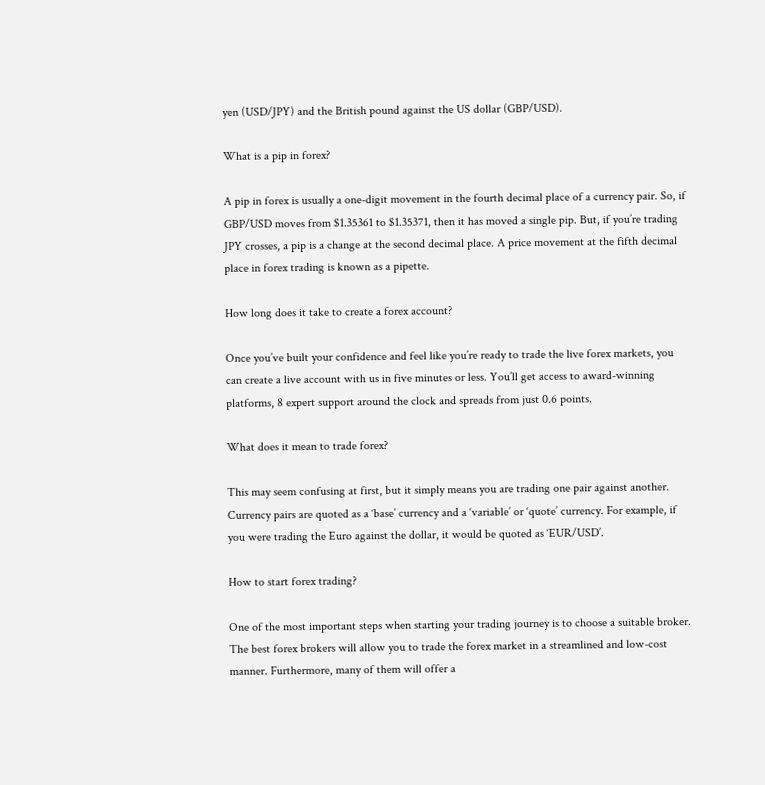yen (USD/JPY) and the British pound against the US dollar (GBP/USD).

What is a pip in forex?

A pip in forex is usually a one-digit movement in the fourth decimal place of a currency pair. So, if GBP/USD moves from $1.35361 to $1.35371, then it has moved a single pip. But, if you’re trading JPY crosses, a pip is a change at the second decimal place. A price movement at the fifth decimal place in forex trading is known as a pipette.

How long does it take to create a forex account?

Once you’ve built your confidence and feel like you’re ready to trade the live forex markets, you can create a live account with us in five minutes or less. You’ll get access to award-winning platforms, 8 expert support around the clock and spreads from just 0.6 points.

What does it mean to trade forex?

This may seem confusing at first, but it simply means you are trading one pair against another. Currency pairs are quoted as a ‘base’ currency and a ‘variable’ or ‘quote’ currency. For example, if you were trading the Euro against the dollar, it would be quoted as ‘EUR/USD’.

How to start forex trading?

One of the most important steps when starting your trading journey is to choose a suitable broker. The best forex brokers will allow you to trade the forex market in a streamlined and low-cost manner. Furthermore, many of them will offer a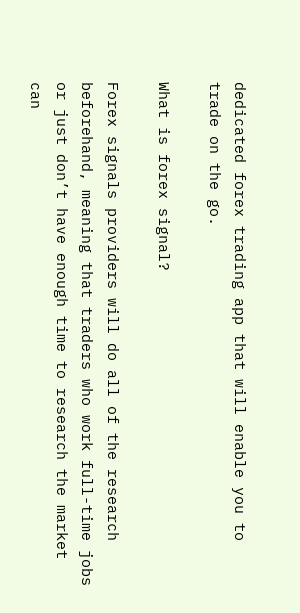dedicated forex trading app that will enable you to trade on the go.

What is forex signal?

Forex signals providers will do all of the research beforehand, meaning that traders who work full-time jobs or just don’t have enough time to research the market can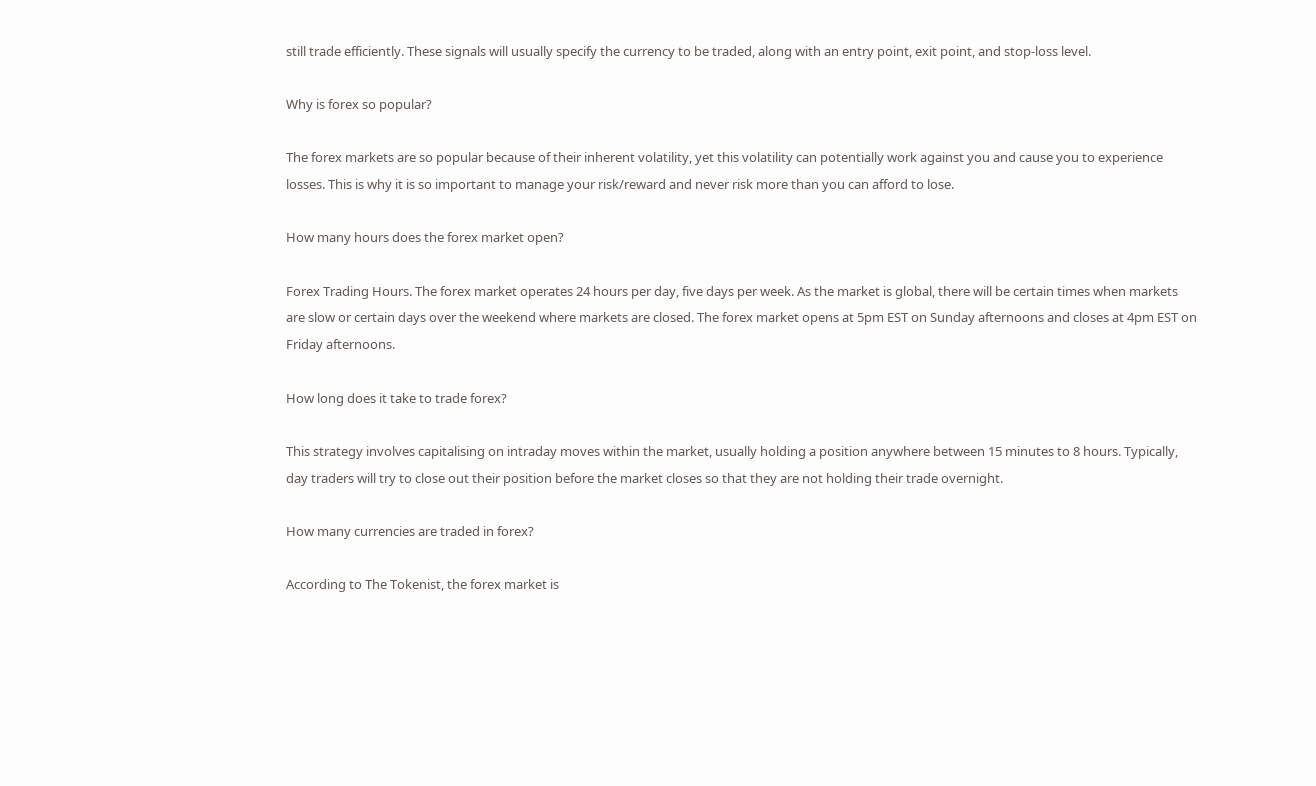still trade efficiently. These signals will usually specify the currency to be traded, along with an entry point, exit point, and stop-loss level.

Why is forex so popular?

The forex markets are so popular because of their inherent volatility, yet this volatility can potentially work against you and cause you to experience losses. This is why it is so important to manage your risk/reward and never risk more than you can afford to lose.

How many hours does the forex market open?

Forex Trading Hours. The forex market operates 24 hours per day, five days per week. As the market is global, there will be certain times when markets are slow or certain days over the weekend where markets are closed. The forex market opens at 5pm EST on Sunday afternoons and closes at 4pm EST on Friday afternoons.

How long does it take to trade forex?

This strategy involves capitalising on intraday moves within the market, usually holding a position anywhere between 15 minutes to 8 hours. Typically, day traders will try to close out their position before the market closes so that they are not holding their trade overnight.

How many currencies are traded in forex?

According to The Tokenist, the forex market is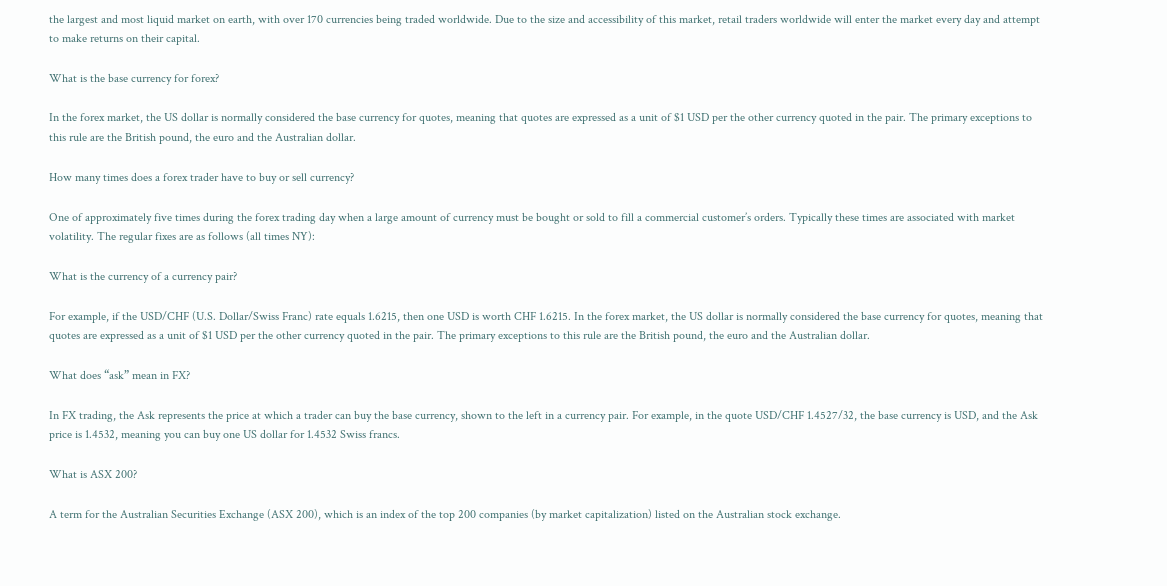the largest and most liquid market on earth, with over 170 currencies being traded worldwide. Due to the size and accessibility of this market, retail traders worldwide will enter the market every day and attempt to make returns on their capital.

What is the base currency for forex?

In the forex market, the US dollar is normally considered the base currency for quotes, meaning that quotes are expressed as a unit of $1 USD per the other currency quoted in the pair. The primary exceptions to this rule are the British pound, the euro and the Australian dollar.

How many times does a forex trader have to buy or sell currency?

One of approximately five times during the forex trading day when a large amount of currency must be bought or sold to fill a commercial customer’s orders. Typically these times are associated with market volatility. The regular fixes are as follows (all times NY):

What is the currency of a currency pair?

For example, if the USD/CHF (U.S. Dollar/Swiss Franc) rate equals 1.6215, then one USD is worth CHF 1.6215. In the forex market, the US dollar is normally considered the base currency for quotes, meaning that quotes are expressed as a unit of $1 USD per the other currency quoted in the pair. The primary exceptions to this rule are the British pound, the euro and the Australian dollar.

What does “ask” mean in FX?

In FX trading, the Ask represents the price at which a trader can buy the base currency, shown to the left in a currency pair. For example, in the quote USD/CHF 1.4527/32, the base currency is USD, and the Ask price is 1.4532, meaning you can buy one US dollar for 1.4532 Swiss francs.

What is ASX 200?

A term for the Australian Securities Exchange (ASX 200), which is an index of the top 200 companies (by market capitalization) listed on the Australian stock exchange.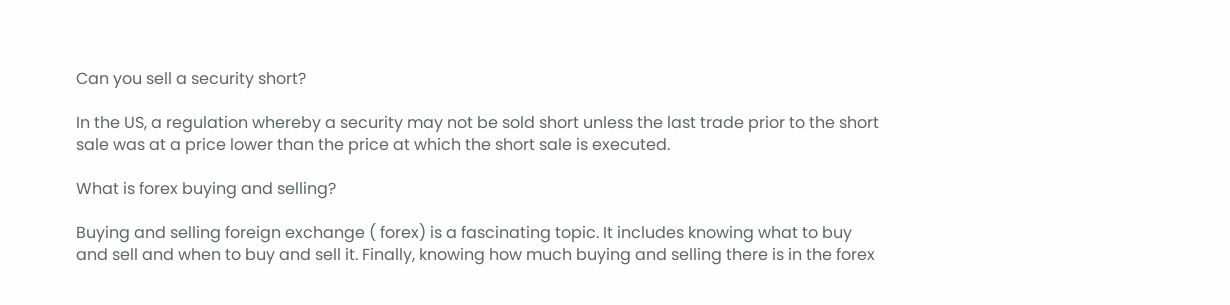Can you sell a security short?

In the US, a regulation whereby a security may not be sold short unless the last trade prior to the short sale was at a price lower than the price at which the short sale is executed.

What is forex buying and selling?

Buying and selling foreign exchange ( forex) is a fascinating topic. It includes knowing what to buy and sell and when to buy and sell it. Finally, knowing how much buying and selling there is in the forex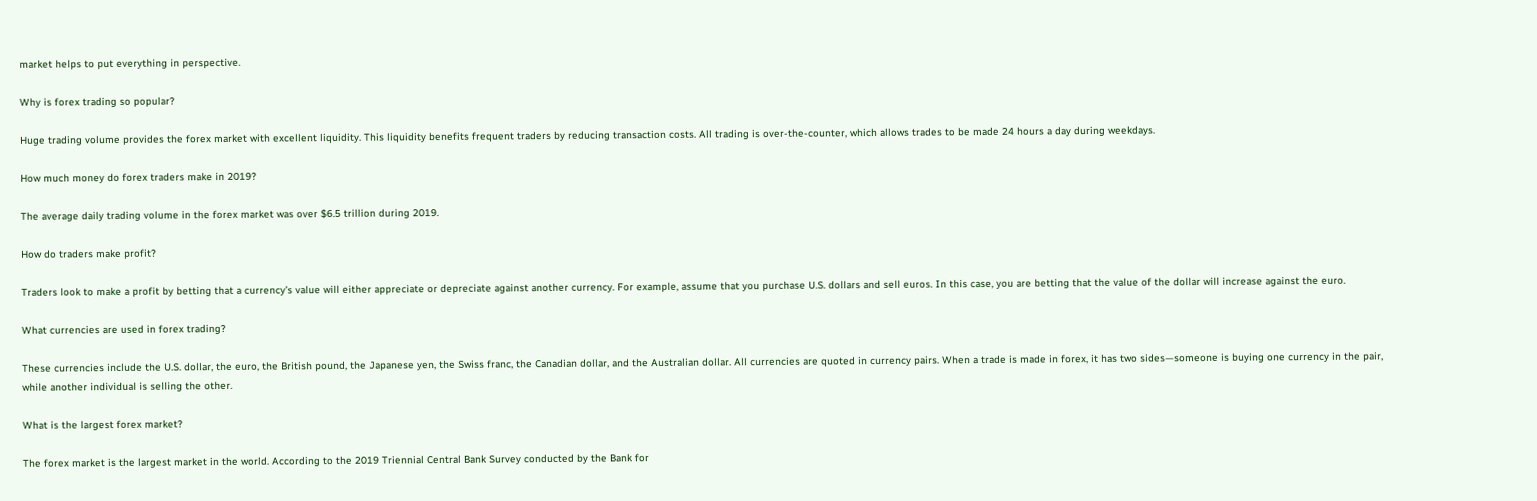market helps to put everything in perspective.

Why is forex trading so popular?

Huge trading volume provides the forex market with excellent liquidity. This liquidity benefits frequent traders by reducing transaction costs. All trading is over-the-counter, which allows trades to be made 24 hours a day during weekdays.

How much money do forex traders make in 2019?

The average daily trading volume in the forex market was over $6.5 trillion during 2019.

How do traders make profit?

Traders look to make a profit by betting that a currency’s value will either appreciate or depreciate against another currency. For example, assume that you purchase U.S. dollars and sell euros. In this case, you are betting that the value of the dollar will increase against the euro.

What currencies are used in forex trading?

These currencies include the U.S. dollar, the euro, the British pound, the Japanese yen, the Swiss franc, the Canadian dollar, and the Australian dollar. All currencies are quoted in currency pairs. When a trade is made in forex, it has two sides—someone is buying one currency in the pair, while another individual is selling the other.

What is the largest forex market?

The forex market is the largest market in the world. According to the 2019 Triennial Central Bank Survey conducted by the Bank for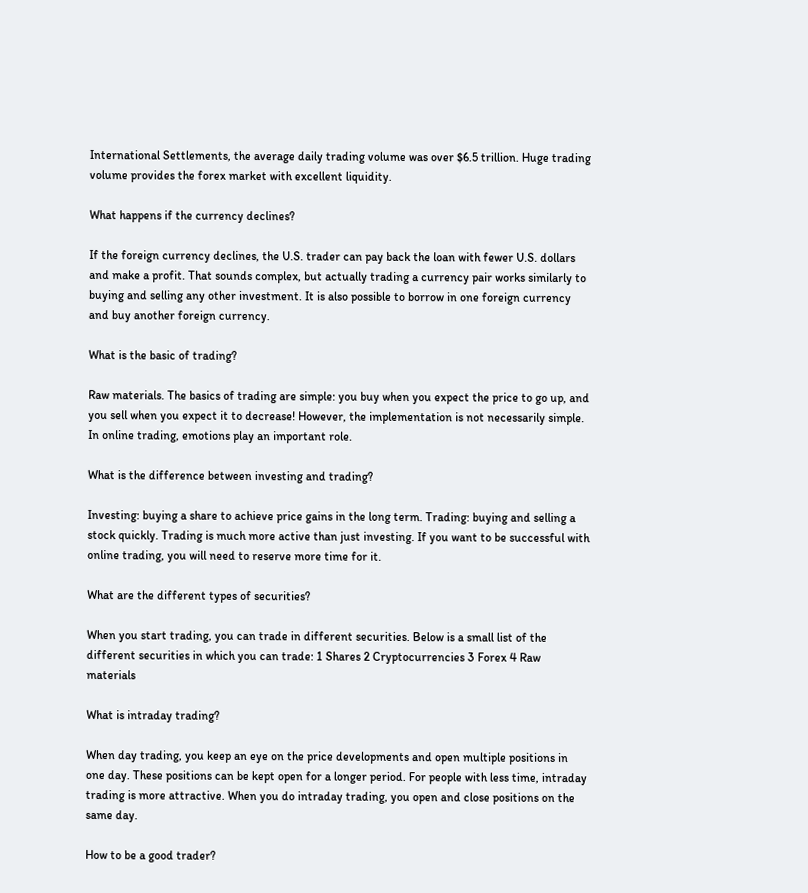International Settlements, the average daily trading volume was over $6.5 trillion. Huge trading volume provides the forex market with excellent liquidity.

What happens if the currency declines?

If the foreign currency declines, the U.S. trader can pay back the loan with fewer U.S. dollars and make a profit. That sounds complex, but actually trading a currency pair works similarly to buying and selling any other investment. It is also possible to borrow in one foreign currency and buy another foreign currency.

What is the basic of trading?

Raw materials. The basics of trading are simple: you buy when you expect the price to go up, and you sell when you expect it to decrease! However, the implementation is not necessarily simple. In online trading, emotions play an important role.

What is the difference between investing and trading?

Investing: buying a share to achieve price gains in the long term. Trading: buying and selling a stock quickly. Trading is much more active than just investing. If you want to be successful with online trading, you will need to reserve more time for it.

What are the different types of securities?

When you start trading, you can trade in different securities. Below is a small list of the different securities in which you can trade: 1 Shares 2 Cryptocurrencies 3 Forex 4 Raw materials

What is intraday trading?

When day trading, you keep an eye on the price developments and open multiple positions in one day. These positions can be kept open for a longer period. For people with less time, intraday trading is more attractive. When you do intraday trading, you open and close positions on the same day.

How to be a good trader?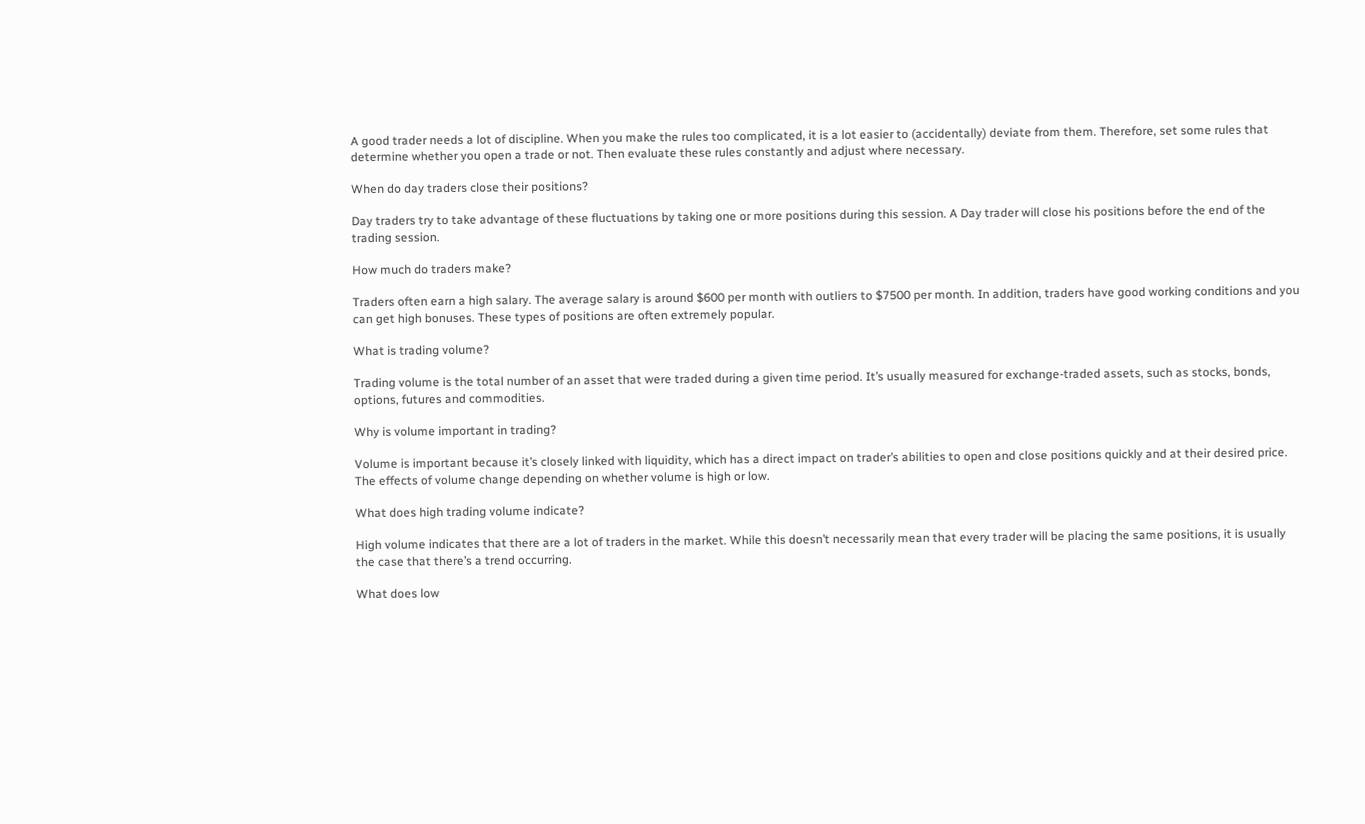A good trader needs a lot of discipline. When you make the rules too complicated, it is a lot easier to (accidentally) deviate from them. Therefore, set some rules that determine whether you open a trade or not. Then evaluate these rules constantly and adjust where necessary.

When do day traders close their positions?

Day traders try to take advantage of these fluctuations by taking one or more positions during this session. A Day trader will close his positions before the end of the trading session.

How much do traders make?

Traders often earn a high salary. The average salary is around $600 per month with outliers to $7500 per month. In addition, traders have good working conditions and you can get high bonuses. These types of positions are often extremely popular.

What is trading volume?

Trading volume is the total number of an asset that were traded during a given time period. It’s usually measured for exchange-traded assets, such as stocks, bonds, options, futures and commodities.

Why is volume important in trading?

Volume is important because it’s closely linked with liquidity, which has a direct impact on trader’s abilities to open and close positions quickly and at their desired price. The effects of volume change depending on whether volume is high or low.

What does high trading volume indicate?

High volume indicates that there are a lot of traders in the market. While this doesn’t necessarily mean that every trader will be placing the same positions, it is usually the case that there’s a trend occurring.

What does low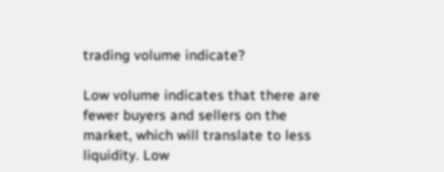trading volume indicate?

Low volume indicates that there are fewer buyers and sellers on the market, which will translate to less liquidity. Low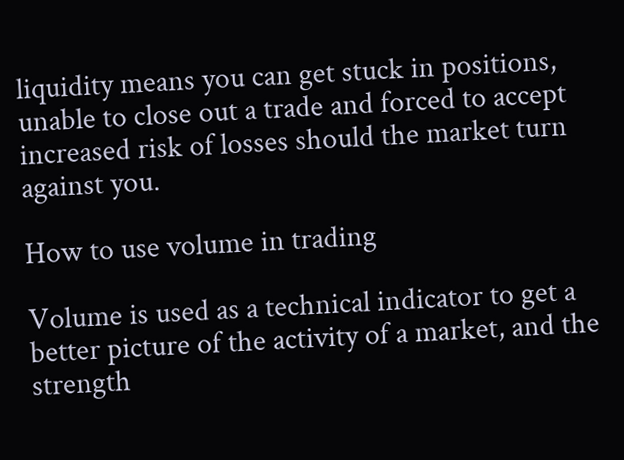liquidity means you can get stuck in positions, unable to close out a trade and forced to accept increased risk of losses should the market turn against you.

How to use volume in trading

Volume is used as a technical indicator to get a better picture of the activity of a market, and the strength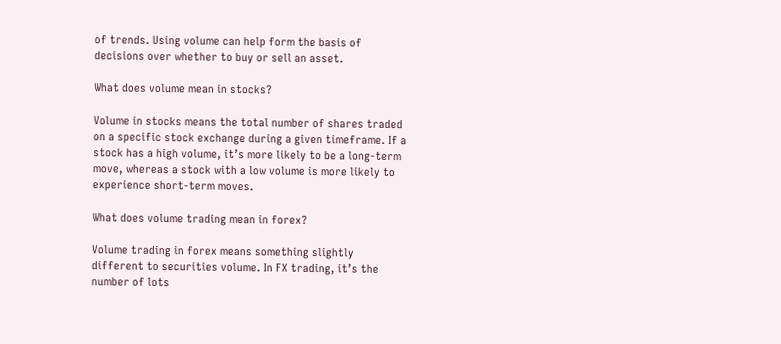of trends. Using volume can help form the basis of decisions over whether to buy or sell an asset.

What does volume mean in stocks?

Volume in stocks means the total number of shares traded on a specific stock exchange during a given timeframe. If a stock has a high volume, it’s more likely to be a long-term move, whereas a stock with a low volume is more likely to experience short-term moves.

What does volume trading mean in forex?

Volume trading in forex means something slightly different to securities volume. In FX trading, it’s the number of lots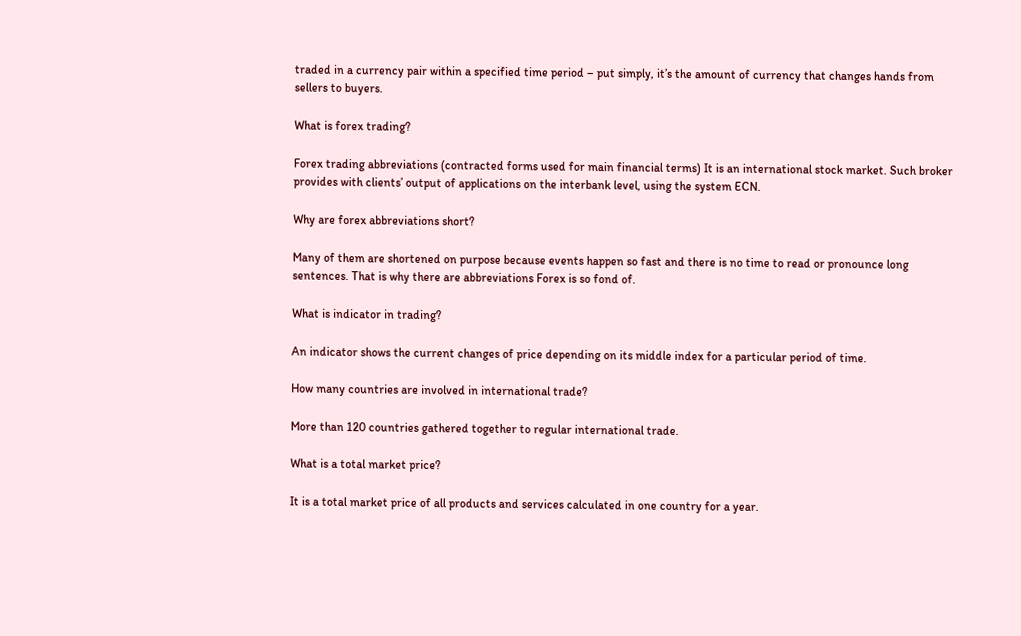traded in a currency pair within a specified time period – put simply, it’s the amount of currency that changes hands from sellers to buyers.

What is forex trading?

Forex trading abbreviations (contracted forms used for main financial terms) It is an international stock market. Such broker provides with clients’ output of applications on the interbank level, using the system ECN.

Why are forex abbreviations short?

Many of them are shortened on purpose because events happen so fast and there is no time to read or pronounce long sentences. That is why there are abbreviations Forex is so fond of.

What is indicator in trading?

An indicator shows the current changes of price depending on its middle index for a particular period of time.

How many countries are involved in international trade?

More than 120 countries gathered together to regular international trade.

What is a total market price?

It is a total market price of all products and services calculated in one country for a year.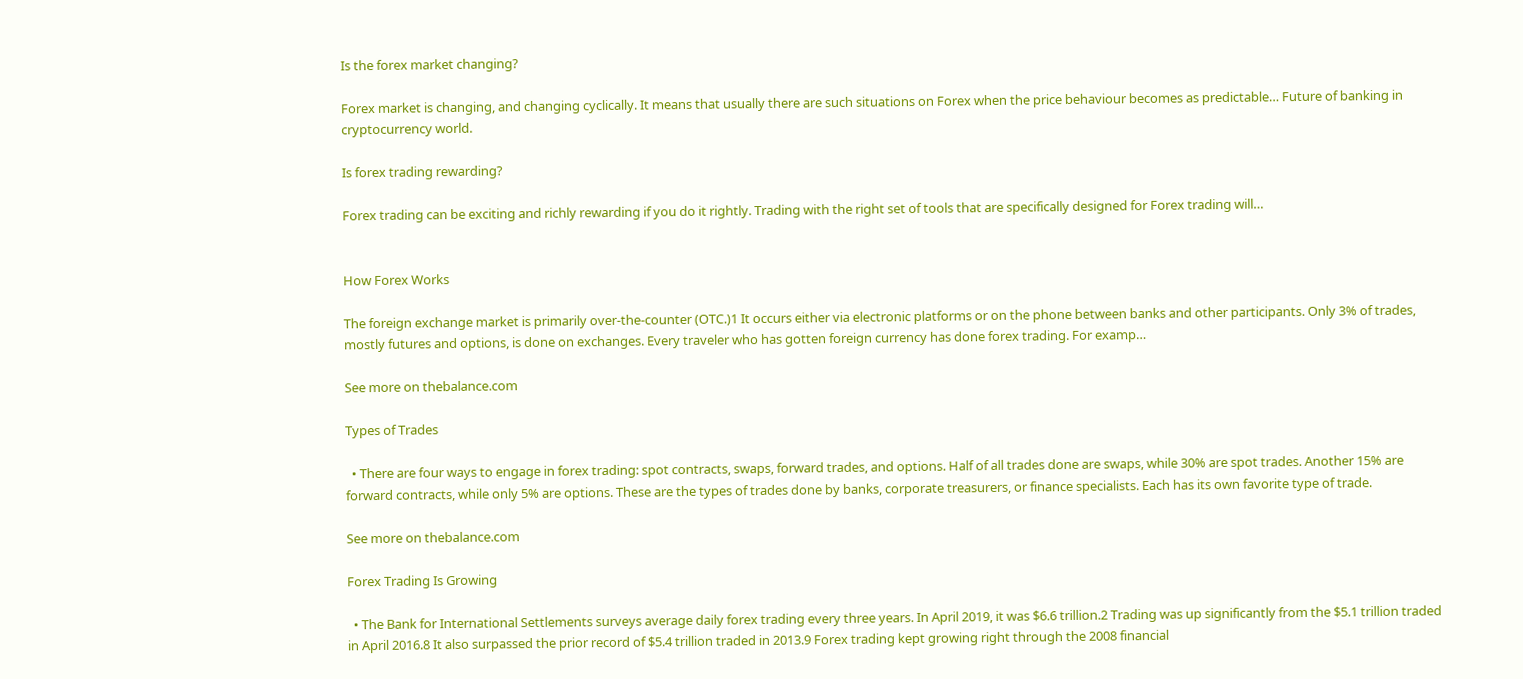Is the forex market changing?

Forex market is changing, and changing cyclically. It means that usually there are such situations on Forex when the price behaviour becomes as predictable… Future of banking in cryptocurrency world.

Is forex trading rewarding?

Forex trading can be exciting and richly rewarding if you do it rightly. Trading with the right set of tools that are specifically designed for Forex trading will…


How Forex Works

The foreign exchange market is primarily over-the-counter (OTC.)1 It occurs either via electronic platforms or on the phone between banks and other participants. Only 3% of trades, mostly futures and options, is done on exchanges. Every traveler who has gotten foreign currency has done forex trading. For examp…

See more on thebalance.com

Types of Trades

  • There are four ways to engage in forex trading: spot contracts, swaps, forward trades, and options. Half of all trades done are swaps, while 30% are spot trades. Another 15% are forward contracts, while only 5% are options. These are the types of trades done by banks, corporate treasurers, or finance specialists. Each has its own favorite type of trade.

See more on thebalance.com

Forex Trading Is Growing

  • The Bank for International Settlements surveys average daily forex trading every three years. In April 2019, it was $6.6 trillion.2 Trading was up significantly from the $5.1 trillion traded in April 2016.8 It also surpassed the prior record of $5.4 trillion traded in 2013.9 Forex trading kept growing right through the 2008 financial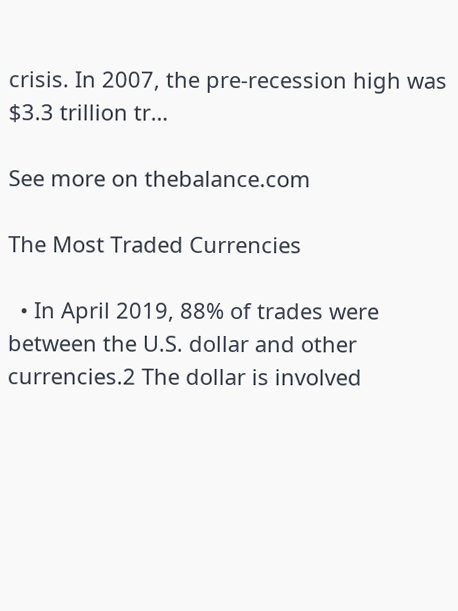crisis. In 2007, the pre-recession high was $3.3 trillion tr…

See more on thebalance.com

The Most Traded Currencies

  • In April 2019, 88% of trades were between the U.S. dollar and other currencies.2 The dollar is involved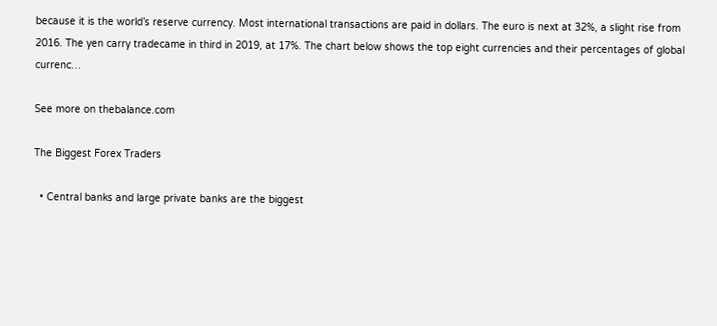because it is the world’s reserve currency. Most international transactions are paid in dollars. The euro is next at 32%, a slight rise from 2016. The yen carry tradecame in third in 2019, at 17%. The chart below shows the top eight currencies and their percentages of global currenc…

See more on thebalance.com

The Biggest Forex Traders

  • Central banks and large private banks are the biggest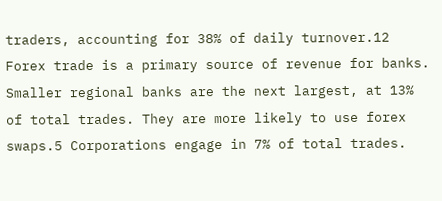traders, accounting for 38% of daily turnover.12 Forex trade is a primary source of revenue for banks. Smaller regional banks are the next largest, at 13% of total trades. They are more likely to use forex swaps.5 Corporations engage in 7% of total trades.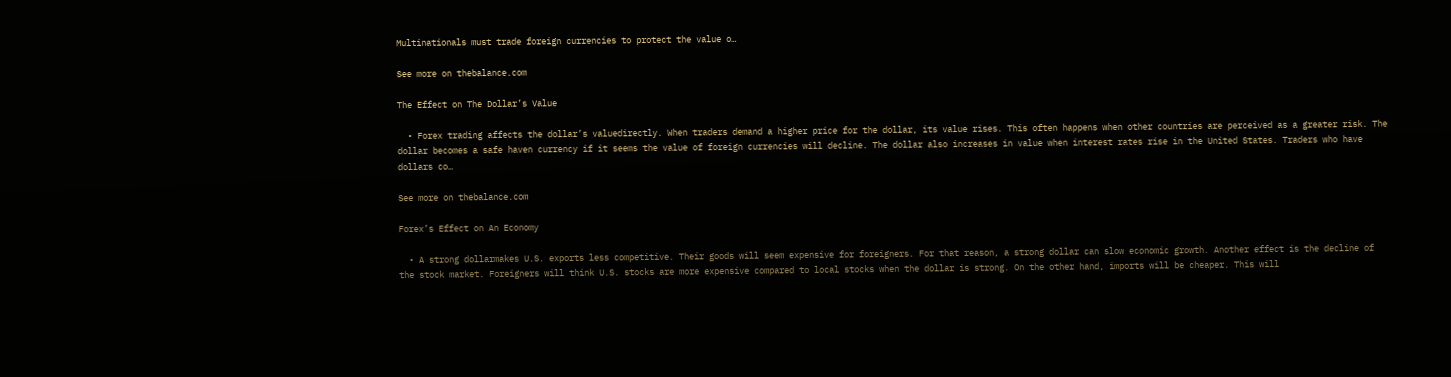Multinationals must trade foreign currencies to protect the value o…

See more on thebalance.com

The Effect on The Dollar’s Value

  • Forex trading affects the dollar’s valuedirectly. When traders demand a higher price for the dollar, its value rises. This often happens when other countries are perceived as a greater risk. The dollar becomes a safe haven currency if it seems the value of foreign currencies will decline. The dollar also increases in value when interest rates rise in the United States. Traders who have dollars co…

See more on thebalance.com

Forex’s Effect on An Economy

  • A strong dollarmakes U.S. exports less competitive. Their goods will seem expensive for foreigners. For that reason, a strong dollar can slow economic growth. Another effect is the decline of the stock market. Foreigners will think U.S. stocks are more expensive compared to local stocks when the dollar is strong. On the other hand, imports will be cheaper. This will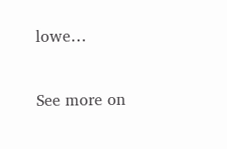lowe…

See more on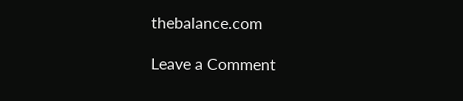thebalance.com

Leave a Comment